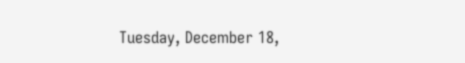Tuesday, December 18,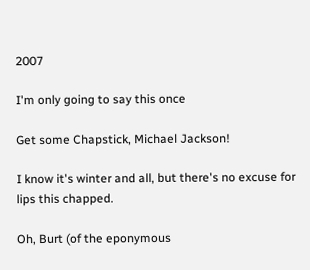2007

I'm only going to say this once

Get some Chapstick, Michael Jackson!

I know it's winter and all, but there's no excuse for lips this chapped.

Oh, Burt (of the eponymous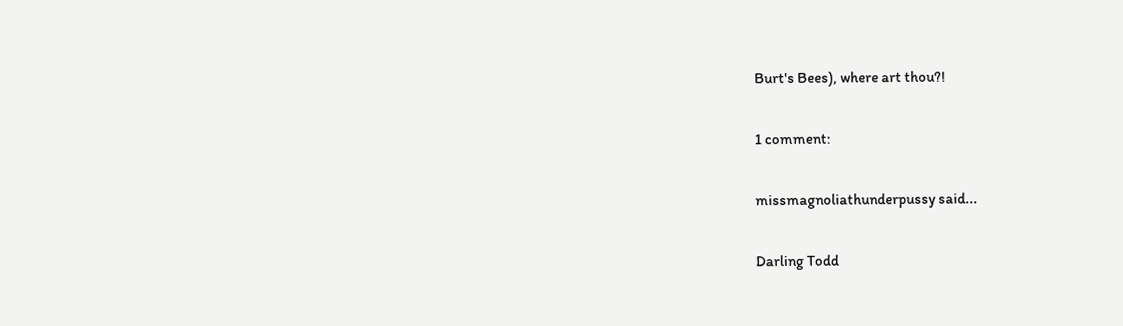Burt's Bees), where art thou?!

1 comment:

missmagnoliathunderpussy said...

Darling Todd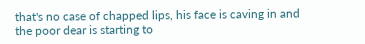that's no case of chapped lips, his face is caving in and the poor dear is starting to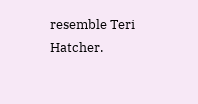resemble Teri Hatcher.